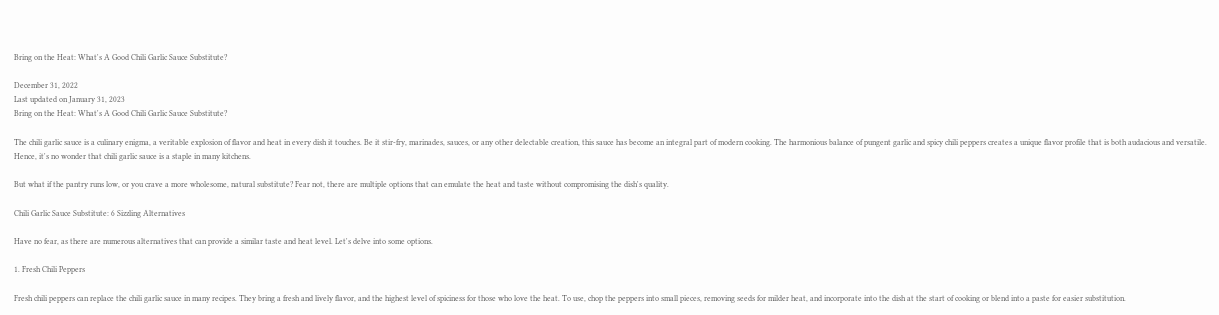Bring on the Heat: What's A Good Chili Garlic Sauce Substitute?

December 31, 2022
Last updated on January 31, 2023
Bring on the Heat: What's A Good Chili Garlic Sauce Substitute?

The chili garlic sauce is a culinary enigma, a veritable explosion of flavor and heat in every dish it touches. Be it stir-fry, marinades, sauces, or any other delectable creation, this sauce has become an integral part of modern cooking. The harmonious balance of pungent garlic and spicy chili peppers creates a unique flavor profile that is both audacious and versatile. Hence, it's no wonder that chili garlic sauce is a staple in many kitchens.

But what if the pantry runs low, or you crave a more wholesome, natural substitute? Fear not, there are multiple options that can emulate the heat and taste without compromising the dish's quality.

Chili Garlic Sauce Substitute: 6 Sizzling Alternatives

Have no fear, as there are numerous alternatives that can provide a similar taste and heat level. Let's delve into some options.

1. Fresh Chili Peppers

Fresh chili peppers can replace the chili garlic sauce in many recipes. They bring a fresh and lively flavor, and the highest level of spiciness for those who love the heat. To use, chop the peppers into small pieces, removing seeds for milder heat, and incorporate into the dish at the start of cooking or blend into a paste for easier substitution.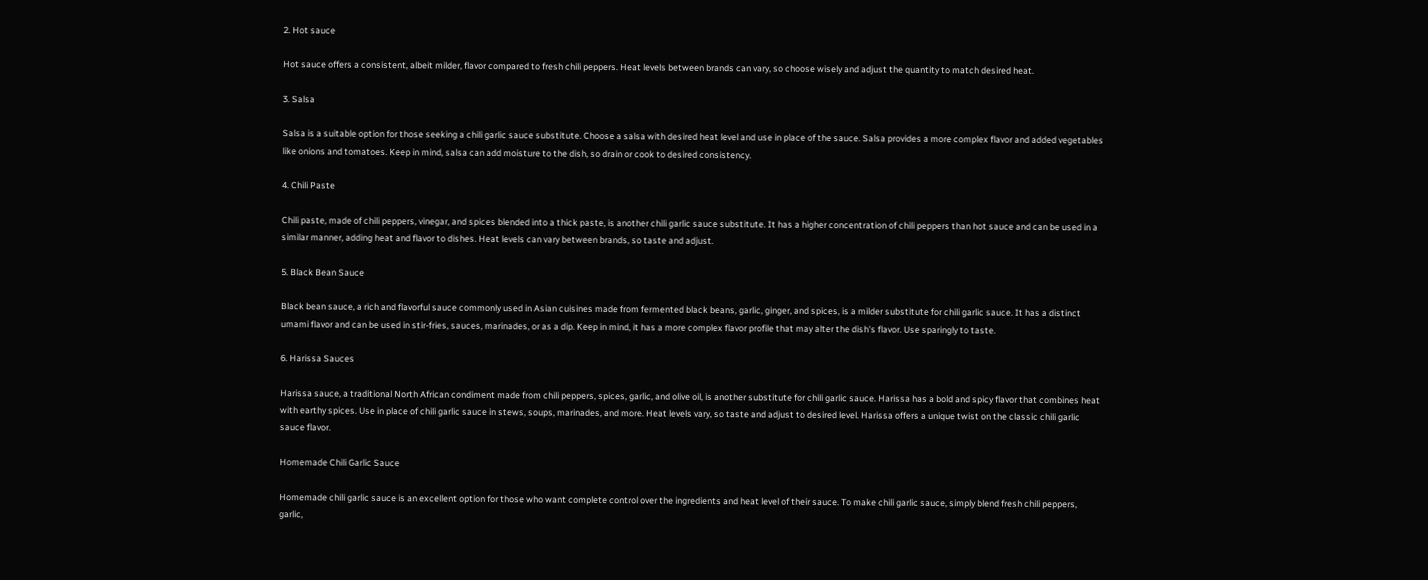2. Hot sauce

Hot sauce offers a consistent, albeit milder, flavor compared to fresh chili peppers. Heat levels between brands can vary, so choose wisely and adjust the quantity to match desired heat.

3. Salsa

Salsa is a suitable option for those seeking a chili garlic sauce substitute. Choose a salsa with desired heat level and use in place of the sauce. Salsa provides a more complex flavor and added vegetables like onions and tomatoes. Keep in mind, salsa can add moisture to the dish, so drain or cook to desired consistency.

4. Chili Paste

Chili paste, made of chili peppers, vinegar, and spices blended into a thick paste, is another chili garlic sauce substitute. It has a higher concentration of chili peppers than hot sauce and can be used in a similar manner, adding heat and flavor to dishes. Heat levels can vary between brands, so taste and adjust.

5. Black Bean Sauce

Black bean sauce, a rich and flavorful sauce commonly used in Asian cuisines made from fermented black beans, garlic, ginger, and spices, is a milder substitute for chili garlic sauce. It has a distinct umami flavor and can be used in stir-fries, sauces, marinades, or as a dip. Keep in mind, it has a more complex flavor profile that may alter the dish's flavor. Use sparingly to taste.

6. Harissa Sauces

Harissa sauce, a traditional North African condiment made from chili peppers, spices, garlic, and olive oil, is another substitute for chili garlic sauce. Harissa has a bold and spicy flavor that combines heat with earthy spices. Use in place of chili garlic sauce in stews, soups, marinades, and more. Heat levels vary, so taste and adjust to desired level. Harissa offers a unique twist on the classic chili garlic sauce flavor.

Homemade Chili Garlic Sauce

Homemade chili garlic sauce is an excellent option for those who want complete control over the ingredients and heat level of their sauce. To make chili garlic sauce, simply blend fresh chili peppers, garlic,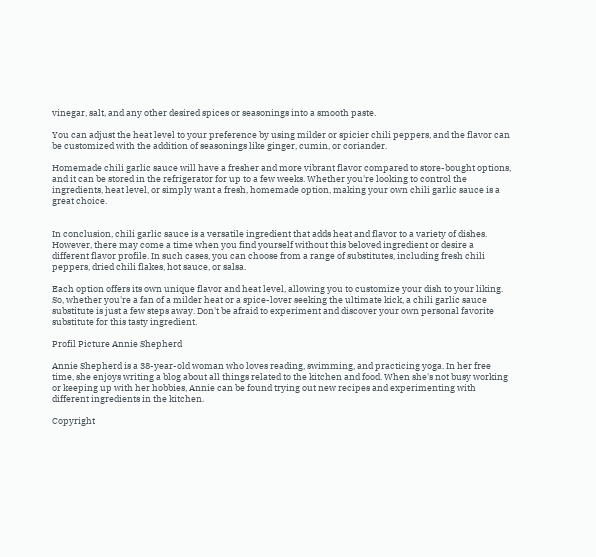vinegar, salt, and any other desired spices or seasonings into a smooth paste.

You can adjust the heat level to your preference by using milder or spicier chili peppers, and the flavor can be customized with the addition of seasonings like ginger, cumin, or coriander.

Homemade chili garlic sauce will have a fresher and more vibrant flavor compared to store-bought options, and it can be stored in the refrigerator for up to a few weeks. Whether you're looking to control the ingredients, heat level, or simply want a fresh, homemade option, making your own chili garlic sauce is a great choice.


In conclusion, chili garlic sauce is a versatile ingredient that adds heat and flavor to a variety of dishes. However, there may come a time when you find yourself without this beloved ingredient or desire a different flavor profile. In such cases, you can choose from a range of substitutes, including fresh chili peppers, dried chili flakes, hot sauce, or salsa.

Each option offers its own unique flavor and heat level, allowing you to customize your dish to your liking. So, whether you're a fan of a milder heat or a spice-lover seeking the ultimate kick, a chili garlic sauce substitute is just a few steps away. Don't be afraid to experiment and discover your own personal favorite substitute for this tasty ingredient.

Profil Picture Annie Shepherd

Annie Shepherd is a 38-year-old woman who loves reading, swimming, and practicing yoga. In her free time, she enjoys writing a blog about all things related to the kitchen and food. When she's not busy working or keeping up with her hobbies, Annie can be found trying out new recipes and experimenting with different ingredients in the kitchen.

Copyright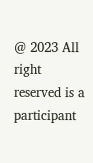@ 2023 All right reserved is a participant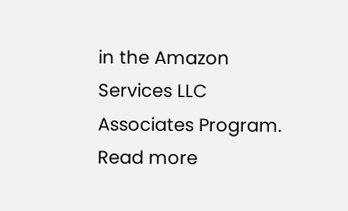in the Amazon Services LLC Associates Program. Read more